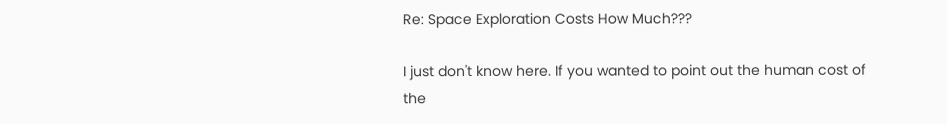Re: Space Exploration Costs How Much???

I just don't know here. If you wanted to point out the human cost of the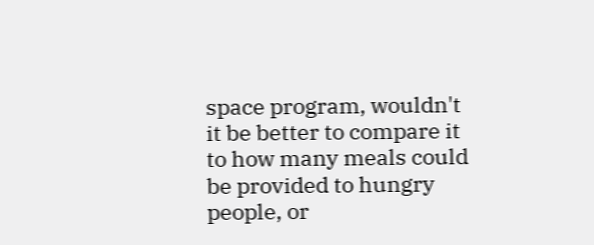space program, wouldn't it be better to compare it to how many meals could be provided to hungry people, or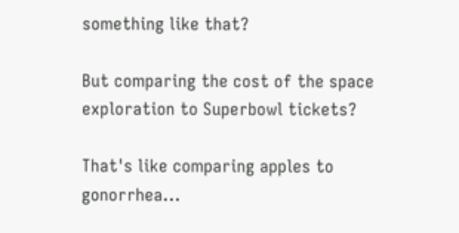something like that?

But comparing the cost of the space exploration to Superbowl tickets?

That's like comparing apples to gonorrhea...